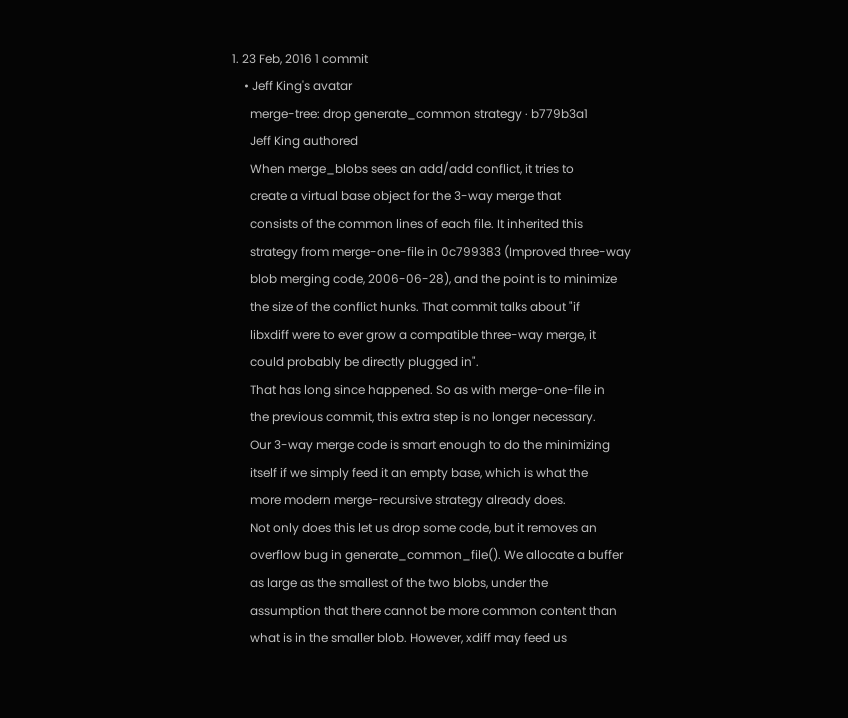1. 23 Feb, 2016 1 commit
    • Jeff King's avatar
      merge-tree: drop generate_common strategy · b779b3a1
      Jeff King authored
      When merge_blobs sees an add/add conflict, it tries to
      create a virtual base object for the 3-way merge that
      consists of the common lines of each file. It inherited this
      strategy from merge-one-file in 0c799383 (Improved three-way
      blob merging code, 2006-06-28), and the point is to minimize
      the size of the conflict hunks. That commit talks about "if
      libxdiff were to ever grow a compatible three-way merge, it
      could probably be directly plugged in".
      That has long since happened. So as with merge-one-file in
      the previous commit, this extra step is no longer necessary.
      Our 3-way merge code is smart enough to do the minimizing
      itself if we simply feed it an empty base, which is what the
      more modern merge-recursive strategy already does.
      Not only does this let us drop some code, but it removes an
      overflow bug in generate_common_file(). We allocate a buffer
      as large as the smallest of the two blobs, under the
      assumption that there cannot be more common content than
      what is in the smaller blob. However, xdiff may feed us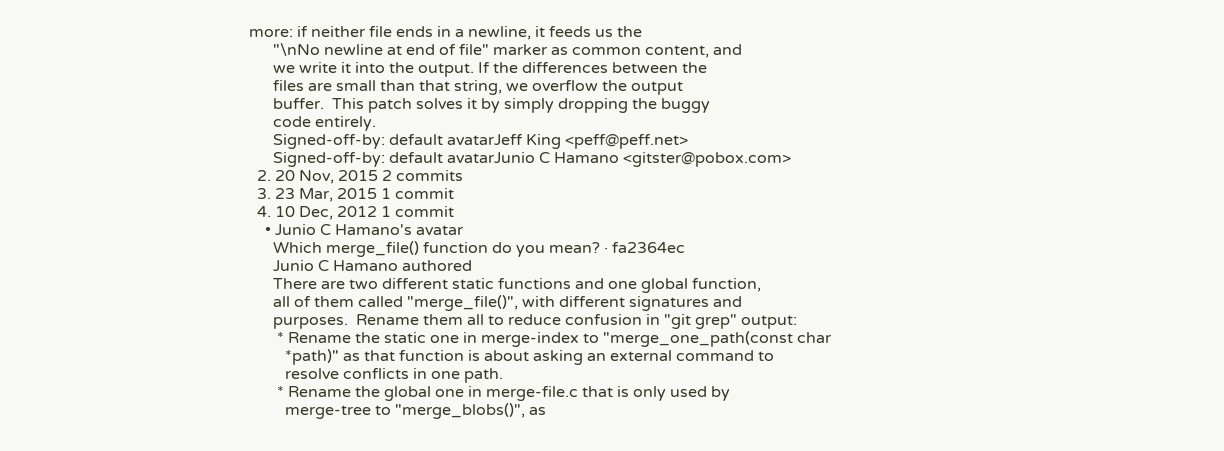more: if neither file ends in a newline, it feeds us the
      "\nNo newline at end of file" marker as common content, and
      we write it into the output. If the differences between the
      files are small than that string, we overflow the output
      buffer.  This patch solves it by simply dropping the buggy
      code entirely.
      Signed-off-by: default avatarJeff King <peff@peff.net>
      Signed-off-by: default avatarJunio C Hamano <gitster@pobox.com>
  2. 20 Nov, 2015 2 commits
  3. 23 Mar, 2015 1 commit
  4. 10 Dec, 2012 1 commit
    • Junio C Hamano's avatar
      Which merge_file() function do you mean? · fa2364ec
      Junio C Hamano authored
      There are two different static functions and one global function,
      all of them called "merge_file()", with different signatures and
      purposes.  Rename them all to reduce confusion in "git grep" output:
       * Rename the static one in merge-index to "merge_one_path(const char
         *path)" as that function is about asking an external command to
         resolve conflicts in one path.
       * Rename the global one in merge-file.c that is only used by
         merge-tree to "merge_blobs()", as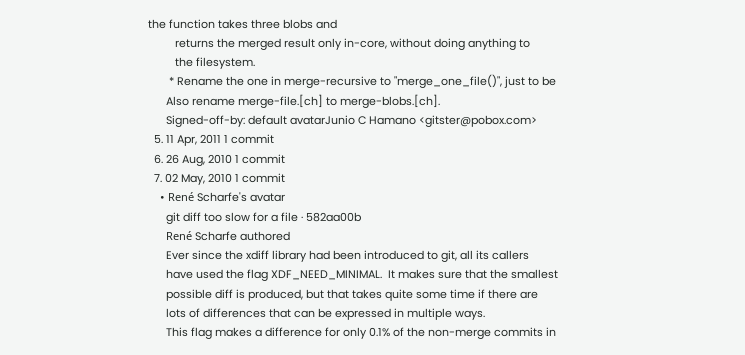the function takes three blobs and
         returns the merged result only in-core, without doing anything to
         the filesystem.
       * Rename the one in merge-recursive to "merge_one_file()", just to be
      Also rename merge-file.[ch] to merge-blobs.[ch].
      Signed-off-by: default avatarJunio C Hamano <gitster@pobox.com>
  5. 11 Apr, 2011 1 commit
  6. 26 Aug, 2010 1 commit
  7. 02 May, 2010 1 commit
    • René Scharfe's avatar
      git diff too slow for a file · 582aa00b
      René Scharfe authored
      Ever since the xdiff library had been introduced to git, all its callers
      have used the flag XDF_NEED_MINIMAL.  It makes sure that the smallest
      possible diff is produced, but that takes quite some time if there are
      lots of differences that can be expressed in multiple ways.
      This flag makes a difference for only 0.1% of the non-merge commits in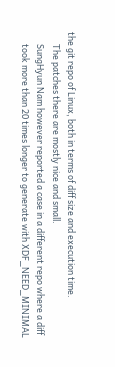the git repo of Linux, both in terms of diff size and execution time.
      The patches there are mostly nice and small.
      SungHyun Nam however reported a case in a different repo where a diff
      took more than 20 times longer to generate with XDF_NEED_MINIMAL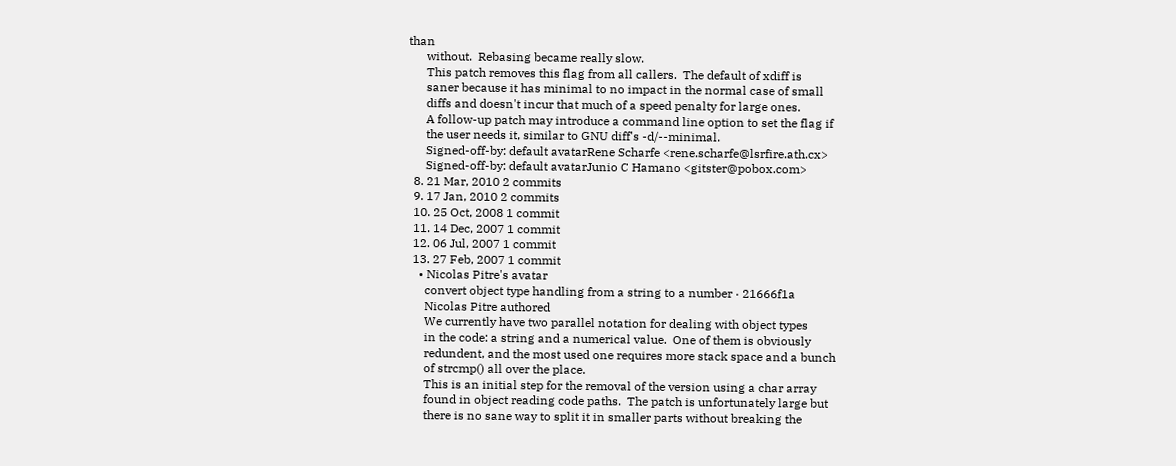than
      without.  Rebasing became really slow.
      This patch removes this flag from all callers.  The default of xdiff is
      saner because it has minimal to no impact in the normal case of small
      diffs and doesn't incur that much of a speed penalty for large ones.
      A follow-up patch may introduce a command line option to set the flag if
      the user needs it, similar to GNU diff's -d/--minimal.
      Signed-off-by: default avatarRene Scharfe <rene.scharfe@lsrfire.ath.cx>
      Signed-off-by: default avatarJunio C Hamano <gitster@pobox.com>
  8. 21 Mar, 2010 2 commits
  9. 17 Jan, 2010 2 commits
  10. 25 Oct, 2008 1 commit
  11. 14 Dec, 2007 1 commit
  12. 06 Jul, 2007 1 commit
  13. 27 Feb, 2007 1 commit
    • Nicolas Pitre's avatar
      convert object type handling from a string to a number · 21666f1a
      Nicolas Pitre authored
      We currently have two parallel notation for dealing with object types
      in the code: a string and a numerical value.  One of them is obviously
      redundent, and the most used one requires more stack space and a bunch
      of strcmp() all over the place.
      This is an initial step for the removal of the version using a char array
      found in object reading code paths.  The patch is unfortunately large but
      there is no sane way to split it in smaller parts without breaking the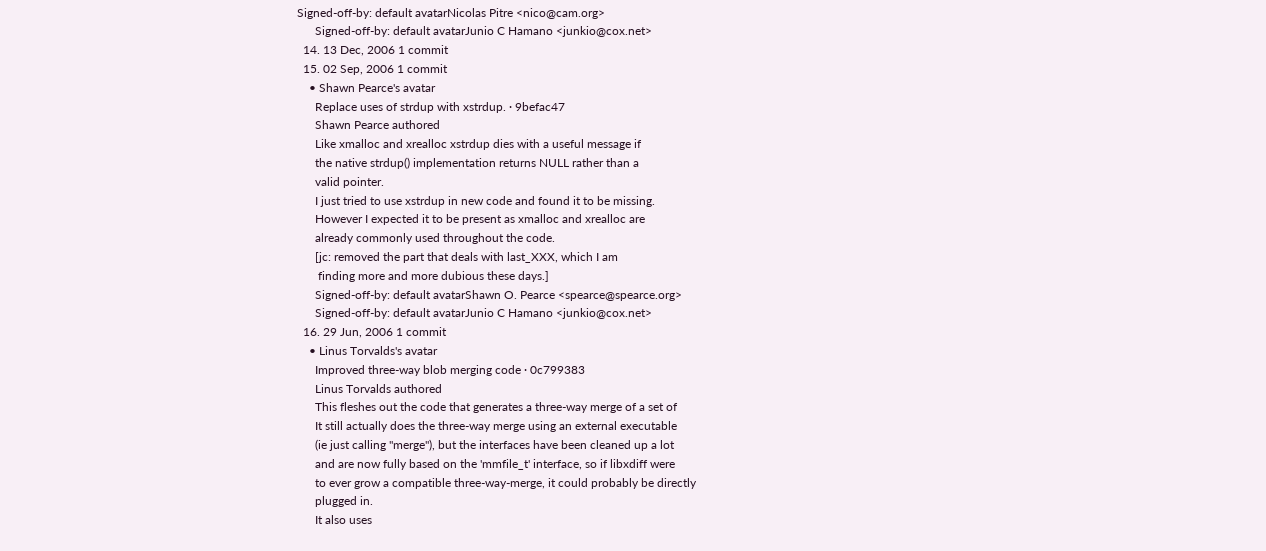Signed-off-by: default avatarNicolas Pitre <nico@cam.org>
      Signed-off-by: default avatarJunio C Hamano <junkio@cox.net>
  14. 13 Dec, 2006 1 commit
  15. 02 Sep, 2006 1 commit
    • Shawn Pearce's avatar
      Replace uses of strdup with xstrdup. · 9befac47
      Shawn Pearce authored
      Like xmalloc and xrealloc xstrdup dies with a useful message if
      the native strdup() implementation returns NULL rather than a
      valid pointer.
      I just tried to use xstrdup in new code and found it to be missing.
      However I expected it to be present as xmalloc and xrealloc are
      already commonly used throughout the code.
      [jc: removed the part that deals with last_XXX, which I am
       finding more and more dubious these days.]
      Signed-off-by: default avatarShawn O. Pearce <spearce@spearce.org>
      Signed-off-by: default avatarJunio C Hamano <junkio@cox.net>
  16. 29 Jun, 2006 1 commit
    • Linus Torvalds's avatar
      Improved three-way blob merging code · 0c799383
      Linus Torvalds authored
      This fleshes out the code that generates a three-way merge of a set of
      It still actually does the three-way merge using an external executable
      (ie just calling "merge"), but the interfaces have been cleaned up a lot
      and are now fully based on the 'mmfile_t' interface, so if libxdiff were
      to ever grow a compatible three-way-merge, it could probably be directly
      plugged in.
      It also uses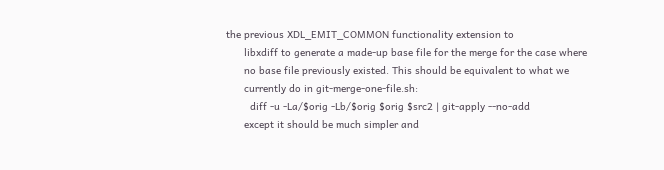the previous XDL_EMIT_COMMON functionality extension to
      libxdiff to generate a made-up base file for the merge for the case where
      no base file previously existed. This should be equivalent to what we
      currently do in git-merge-one-file.sh:
        diff -u -La/$orig -Lb/$orig $orig $src2 | git-apply --no-add
      except it should be much simpler and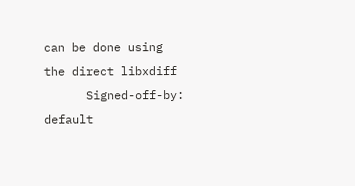can be done using the direct libxdiff
      Signed-off-by: default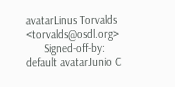avatarLinus Torvalds <torvalds@osdl.org>
      Signed-off-by: default avatarJunio C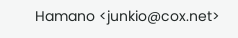Hamano <junkio@cox.net>